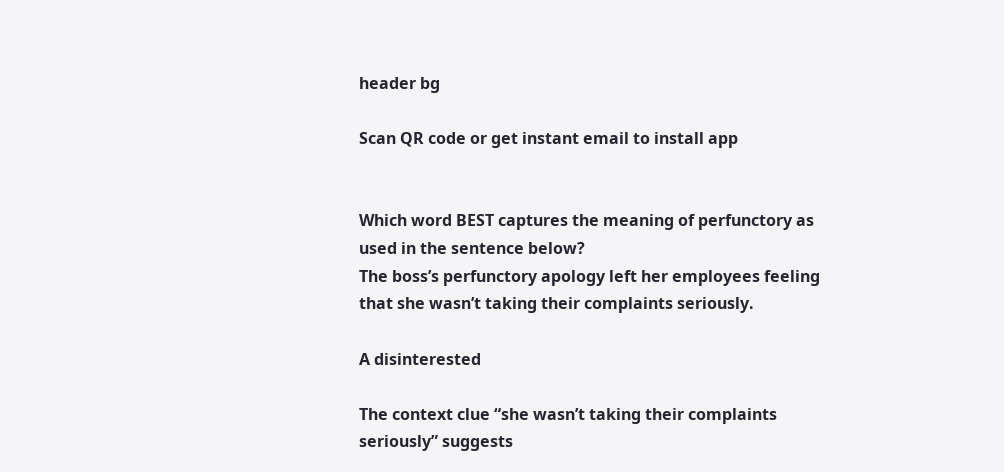header bg

Scan QR code or get instant email to install app


Which word BEST captures the meaning of perfunctory as used in the sentence below?
The boss’s perfunctory apology left her employees feeling that she wasn’t taking their complaints seriously.

A disinterested

The context clue “she wasn’t taking their complaints seriously” suggests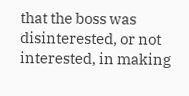that the boss was disinterested, or not interested, in making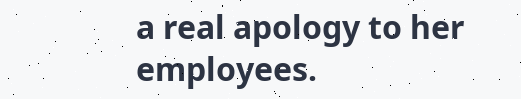a real apology to her employees.